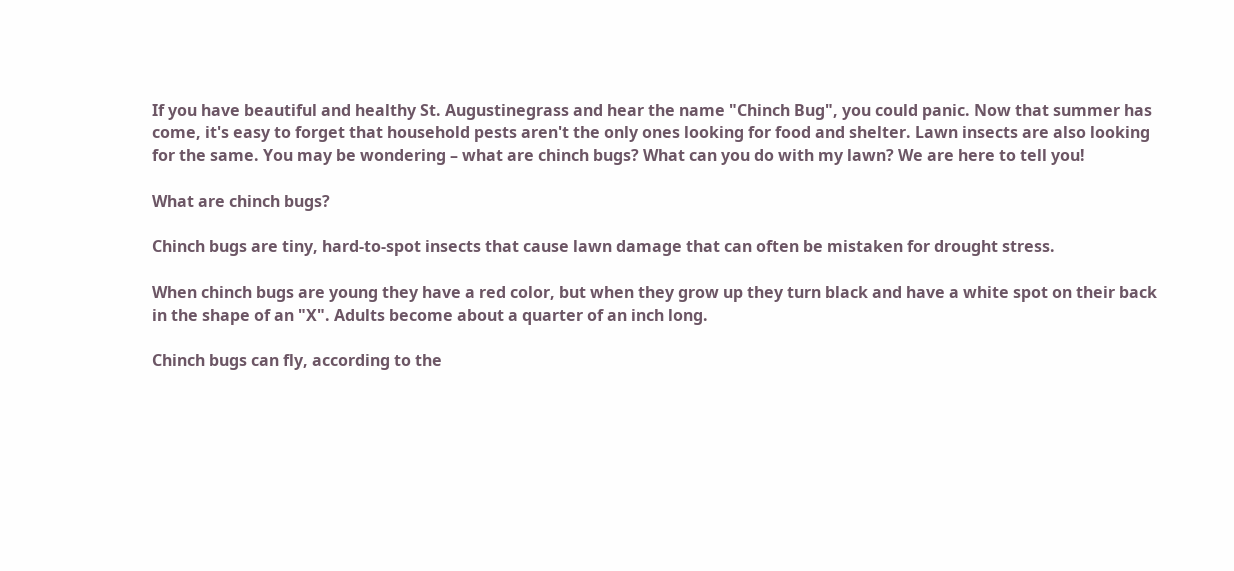If you have beautiful and healthy St. Augustinegrass and hear the name "Chinch Bug", you could panic. Now that summer has come, it's easy to forget that household pests aren't the only ones looking for food and shelter. Lawn insects are also looking for the same. You may be wondering – what are chinch bugs? What can you do with my lawn? We are here to tell you!

What are chinch bugs?

Chinch bugs are tiny, hard-to-spot insects that cause lawn damage that can often be mistaken for drought stress.

When chinch bugs are young they have a red color, but when they grow up they turn black and have a white spot on their back in the shape of an "X". Adults become about a quarter of an inch long.

Chinch bugs can fly, according to the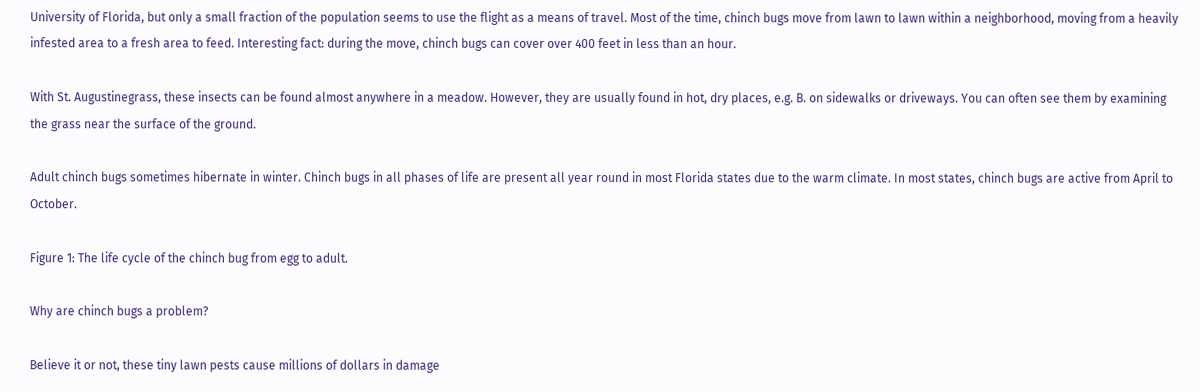University of Florida, but only a small fraction of the population seems to use the flight as a means of travel. Most of the time, chinch bugs move from lawn to lawn within a neighborhood, moving from a heavily infested area to a fresh area to feed. Interesting fact: during the move, chinch bugs can cover over 400 feet in less than an hour.

With St. Augustinegrass, these insects can be found almost anywhere in a meadow. However, they are usually found in hot, dry places, e.g. B. on sidewalks or driveways. You can often see them by examining the grass near the surface of the ground.

Adult chinch bugs sometimes hibernate in winter. Chinch bugs in all phases of life are present all year round in most Florida states due to the warm climate. In most states, chinch bugs are active from April to October.

Figure 1: The life cycle of the chinch bug from egg to adult.

Why are chinch bugs a problem?

Believe it or not, these tiny lawn pests cause millions of dollars in damage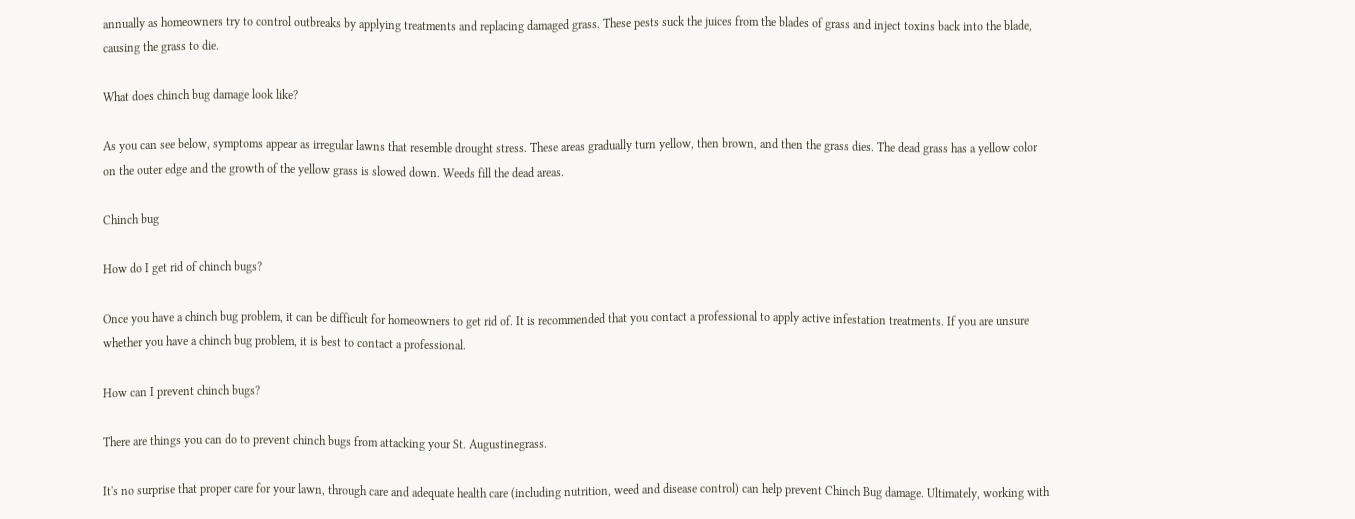annually as homeowners try to control outbreaks by applying treatments and replacing damaged grass. These pests suck the juices from the blades of grass and inject toxins back into the blade, causing the grass to die.

What does chinch bug damage look like?

As you can see below, symptoms appear as irregular lawns that resemble drought stress. These areas gradually turn yellow, then brown, and then the grass dies. The dead grass has a yellow color on the outer edge and the growth of the yellow grass is slowed down. Weeds fill the dead areas.

Chinch bug

How do I get rid of chinch bugs?

Once you have a chinch bug problem, it can be difficult for homeowners to get rid of. It is recommended that you contact a professional to apply active infestation treatments. If you are unsure whether you have a chinch bug problem, it is best to contact a professional.

How can I prevent chinch bugs?

There are things you can do to prevent chinch bugs from attacking your St. Augustinegrass.

It's no surprise that proper care for your lawn, through care and adequate health care (including nutrition, weed and disease control) can help prevent Chinch Bug damage. Ultimately, working with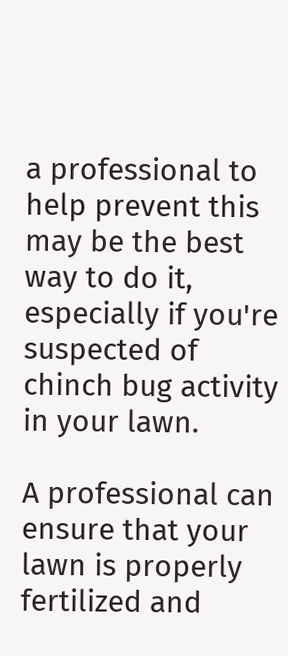a professional to help prevent this may be the best way to do it, especially if you're suspected of chinch bug activity in your lawn.

A professional can ensure that your lawn is properly fertilized and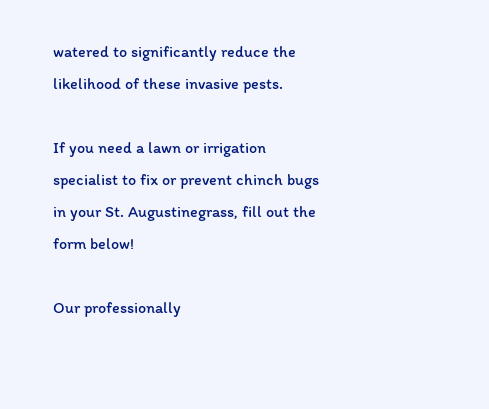watered to significantly reduce the likelihood of these invasive pests.

If you need a lawn or irrigation specialist to fix or prevent chinch bugs in your St. Augustinegrass, fill out the form below!

Our professionally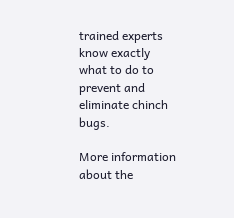trained experts know exactly what to do to prevent and eliminate chinch bugs.

More information about the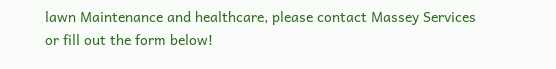lawn Maintenance and healthcare, please contact Massey Services or fill out the form below!